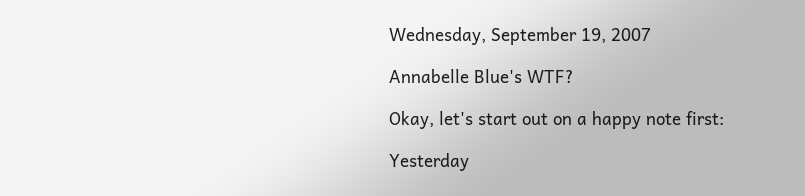Wednesday, September 19, 2007

Annabelle Blue's WTF?

Okay, let's start out on a happy note first:

Yesterday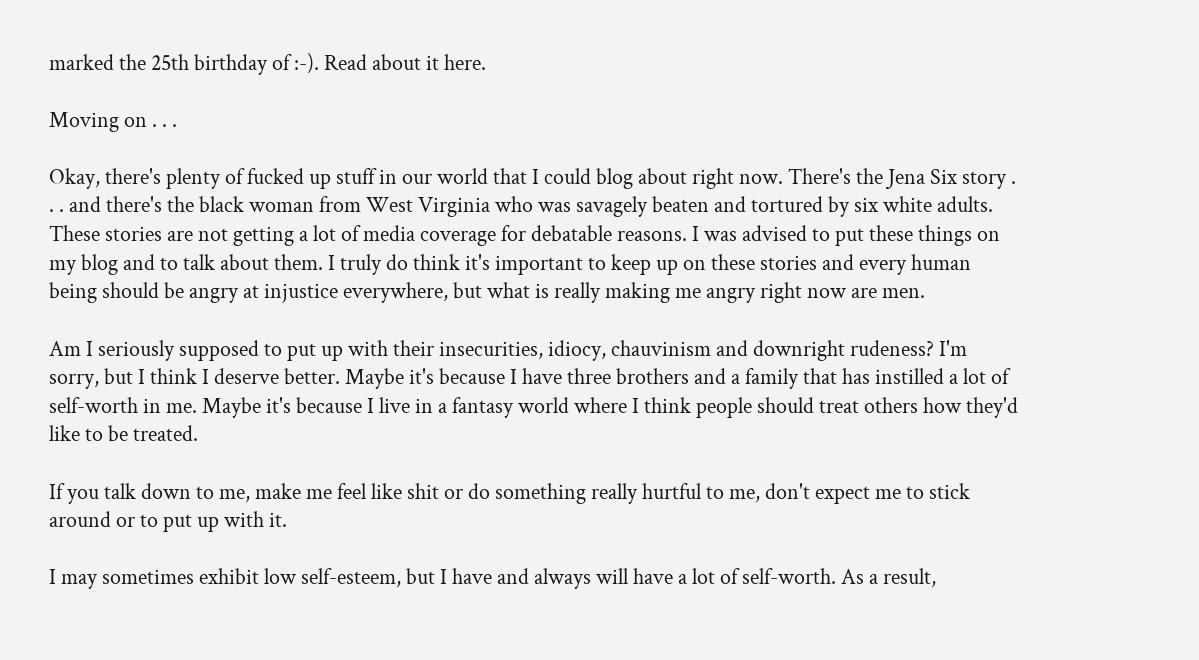marked the 25th birthday of :-). Read about it here.

Moving on . . .

Okay, there's plenty of fucked up stuff in our world that I could blog about right now. There's the Jena Six story . . . and there's the black woman from West Virginia who was savagely beaten and tortured by six white adults. These stories are not getting a lot of media coverage for debatable reasons. I was advised to put these things on my blog and to talk about them. I truly do think it's important to keep up on these stories and every human being should be angry at injustice everywhere, but what is really making me angry right now are men.

Am I seriously supposed to put up with their insecurities, idiocy, chauvinism and downright rudeness? I'm sorry, but I think I deserve better. Maybe it's because I have three brothers and a family that has instilled a lot of self-worth in me. Maybe it's because I live in a fantasy world where I think people should treat others how they'd like to be treated.

If you talk down to me, make me feel like shit or do something really hurtful to me, don't expect me to stick around or to put up with it.

I may sometimes exhibit low self-esteem, but I have and always will have a lot of self-worth. As a result,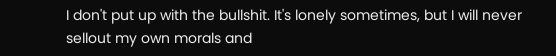I don't put up with the bullshit. It's lonely sometimes, but I will never sellout my own morals and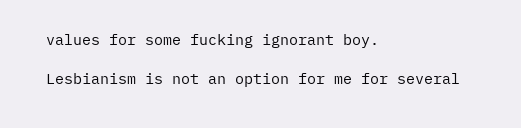values for some fucking ignorant boy.

Lesbianism is not an option for me for several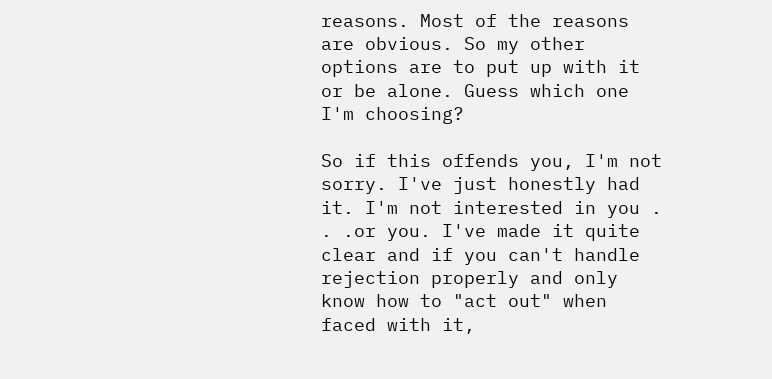reasons. Most of the reasons are obvious. So my other options are to put up with it or be alone. Guess which one I'm choosing?

So if this offends you, I'm not sorry. I've just honestly had it. I'm not interested in you . . .or you. I've made it quite clear and if you can't handle rejection properly and only know how to "act out" when faced with it,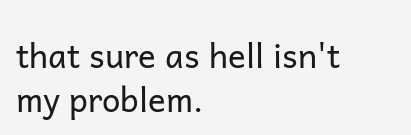that sure as hell isn't my problem.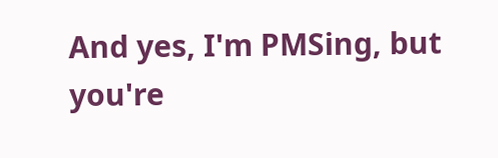And yes, I'm PMSing, but you're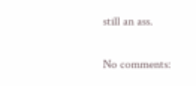still an ass.

No comments: